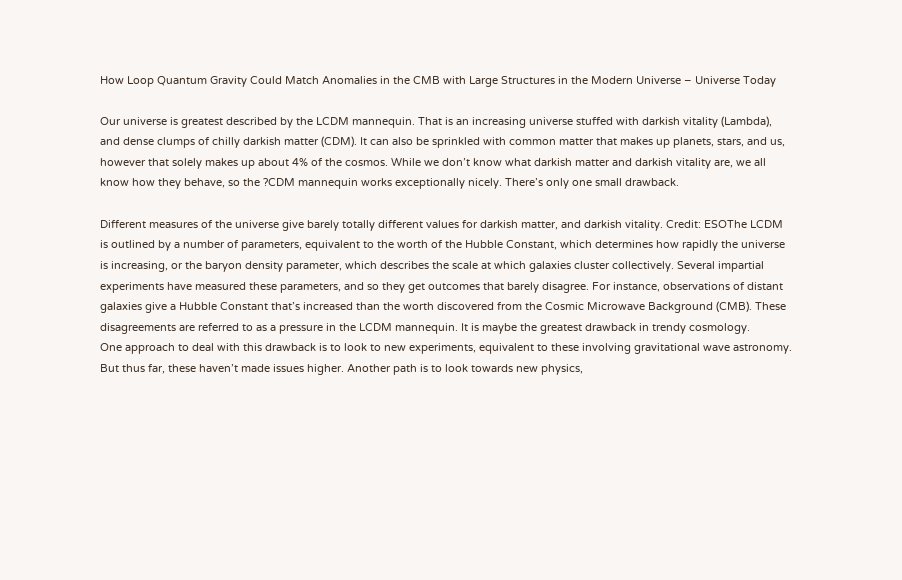How Loop Quantum Gravity Could Match Anomalies in the CMB with Large Structures in the Modern Universe – Universe Today

Our universe is greatest described by the LCDM mannequin. That is an increasing universe stuffed with darkish vitality (Lambda), and dense clumps of chilly darkish matter (CDM). It can also be sprinkled with common matter that makes up planets, stars, and us, however that solely makes up about 4% of the cosmos. While we don’t know what darkish matter and darkish vitality are, we all know how they behave, so the ?CDM mannequin works exceptionally nicely. There’s only one small drawback.

Different measures of the universe give barely totally different values for darkish matter, and darkish vitality. Credit: ESOThe LCDM is outlined by a number of parameters, equivalent to the worth of the Hubble Constant, which determines how rapidly the universe is increasing, or the baryon density parameter, which describes the scale at which galaxies cluster collectively. Several impartial experiments have measured these parameters, and so they get outcomes that barely disagree. For instance, observations of distant galaxies give a Hubble Constant that’s increased than the worth discovered from the Cosmic Microwave Background (CMB). These disagreements are referred to as a pressure in the LCDM mannequin. It is maybe the greatest drawback in trendy cosmology.
One approach to deal with this drawback is to look to new experiments, equivalent to these involving gravitational wave astronomy. But thus far, these haven’t made issues higher. Another path is to look towards new physics,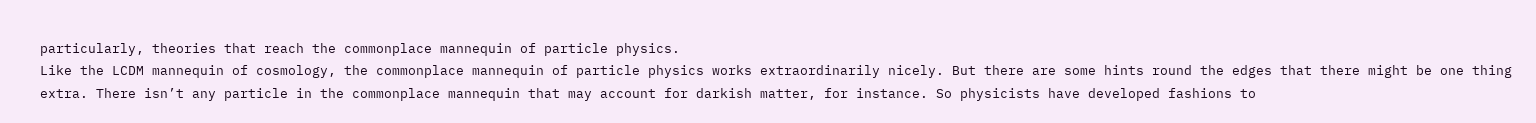particularly, theories that reach the commonplace mannequin of particle physics.
Like the LCDM mannequin of cosmology, the commonplace mannequin of particle physics works extraordinarily nicely. But there are some hints round the edges that there might be one thing extra. There isn’t any particle in the commonplace mannequin that may account for darkish matter, for instance. So physicists have developed fashions to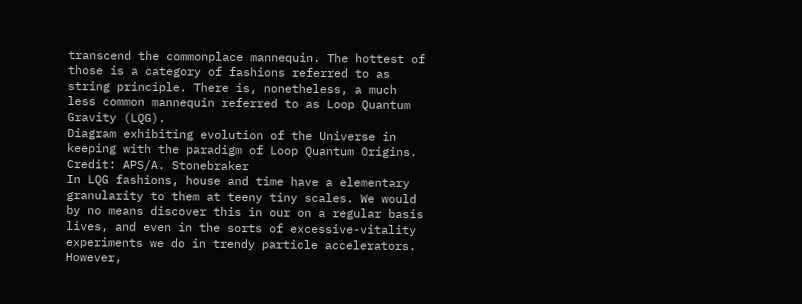transcend the commonplace mannequin. The hottest of those is a category of fashions referred to as string principle. There is, nonetheless, a much less common mannequin referred to as Loop Quantum Gravity (LQG).
Diagram exhibiting evolution of the Universe in keeping with the paradigm of Loop Quantum Origins. Credit: APS/A. Stonebraker
In LQG fashions, house and time have a elementary granularity to them at teeny tiny scales. We would by no means discover this in our on a regular basis lives, and even in the sorts of excessive-vitality experiments we do in trendy particle accelerators. However,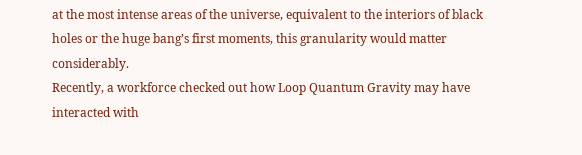at the most intense areas of the universe, equivalent to the interiors of black holes or the huge bang’s first moments, this granularity would matter considerably.
Recently, a workforce checked out how Loop Quantum Gravity may have interacted with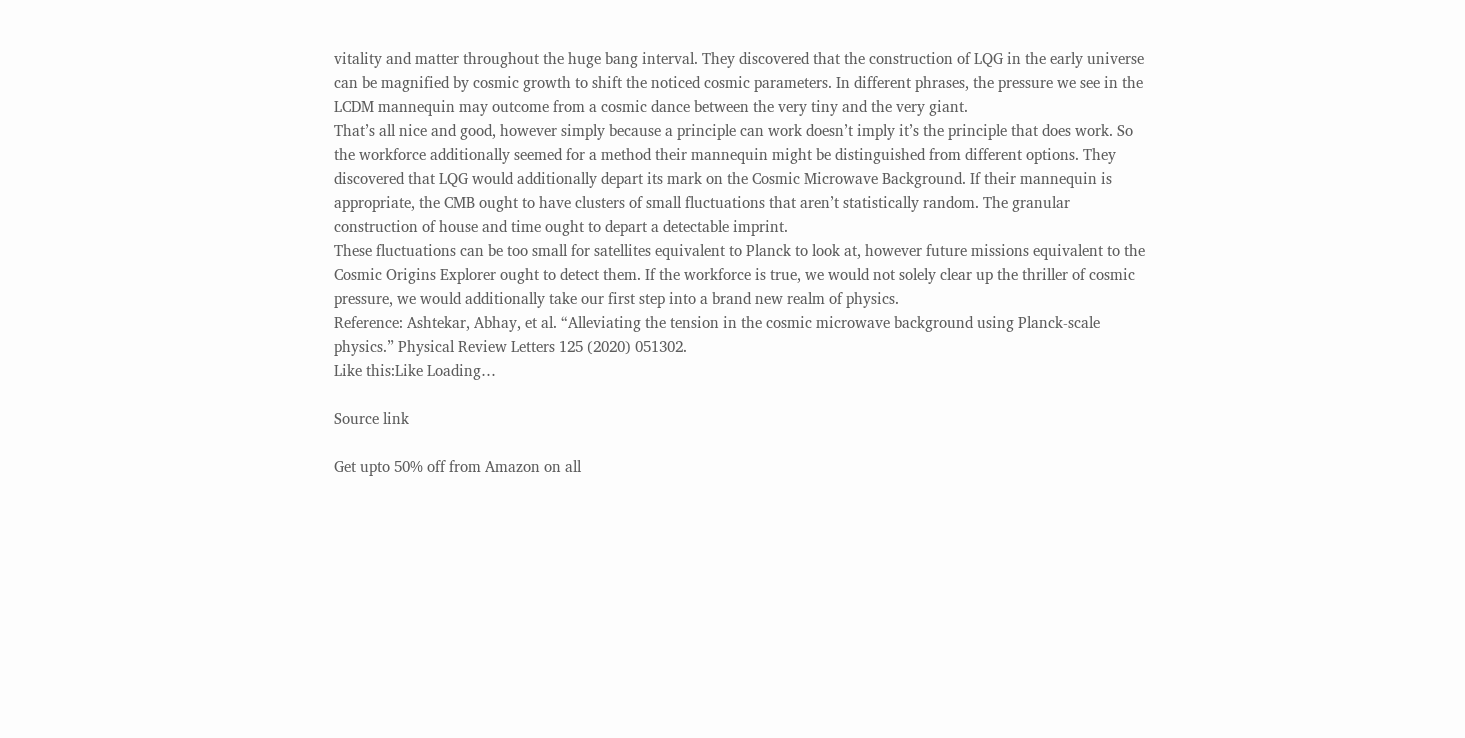vitality and matter throughout the huge bang interval. They discovered that the construction of LQG in the early universe can be magnified by cosmic growth to shift the noticed cosmic parameters. In different phrases, the pressure we see in the LCDM mannequin may outcome from a cosmic dance between the very tiny and the very giant.
That’s all nice and good, however simply because a principle can work doesn’t imply it’s the principle that does work. So the workforce additionally seemed for a method their mannequin might be distinguished from different options. They discovered that LQG would additionally depart its mark on the Cosmic Microwave Background. If their mannequin is appropriate, the CMB ought to have clusters of small fluctuations that aren’t statistically random. The granular construction of house and time ought to depart a detectable imprint.
These fluctuations can be too small for satellites equivalent to Planck to look at, however future missions equivalent to the Cosmic Origins Explorer ought to detect them. If the workforce is true, we would not solely clear up the thriller of cosmic pressure, we would additionally take our first step into a brand new realm of physics.
Reference: Ashtekar, Abhay, et al. “Alleviating the tension in the cosmic microwave background using Planck-scale physics.” Physical Review Letters 125 (2020) 051302.
Like this:Like Loading…

Source link

Get upto 50% off from Amazon on all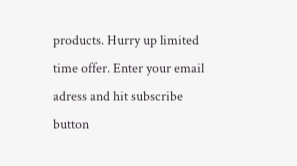products. Hurry up limited time offer. Enter your email adress and hit subscribe button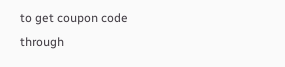to get coupon code through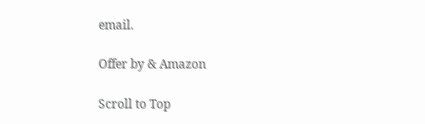email.

Offer by & Amazon

Scroll to Top